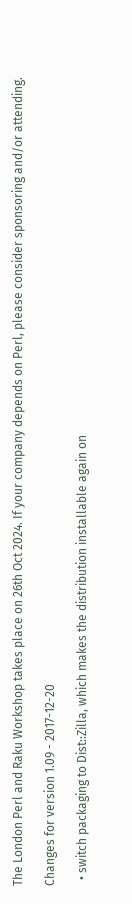The London Perl and Raku Workshop takes place on 26th Oct 2024. If your company depends on Perl, please consider sponsoring and/or attending.

Changes for version 1.09 - 2017-12-20

  • switch packaging to Dist::Zilla, which makes the distribution installable again on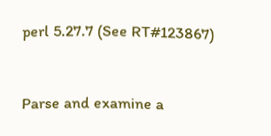perl 5.27.7 (See RT#123867)


Parse and examine a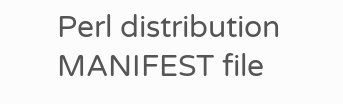Perl distribution MANIFEST file